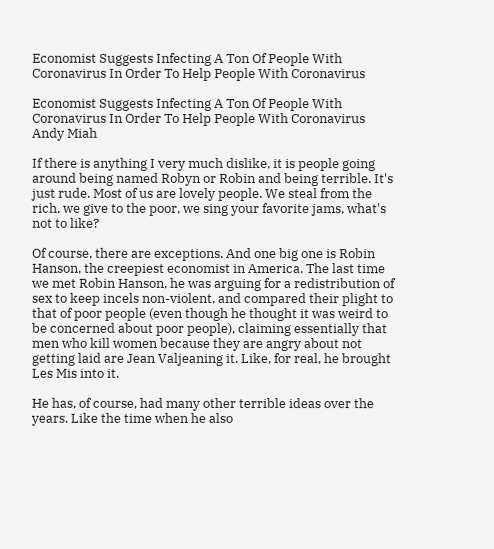Economist Suggests Infecting A Ton Of People With Coronavirus In Order To Help People With Coronavirus

Economist Suggests Infecting A Ton Of People With Coronavirus In Order To Help People With Coronavirus
Andy Miah

If there is anything I very much dislike, it is people going around being named Robyn or Robin and being terrible. It's just rude. Most of us are lovely people. We steal from the rich, we give to the poor, we sing your favorite jams, what's not to like?

Of course, there are exceptions. And one big one is Robin Hanson, the creepiest economist in America. The last time we met Robin Hanson, he was arguing for a redistribution of sex to keep incels non-violent, and compared their plight to that of poor people (even though he thought it was weird to be concerned about poor people), claiming essentially that men who kill women because they are angry about not getting laid are Jean Valjeaning it. Like, for real, he brought Les Mis into it.

He has, of course, had many other terrible ideas over the years. Like the time when he also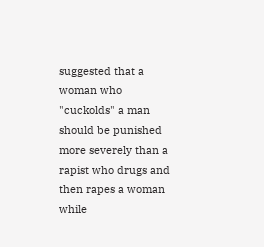suggested that a woman who "cuckolds" a man should be punished more severely than a rapist who drugs and then rapes a woman while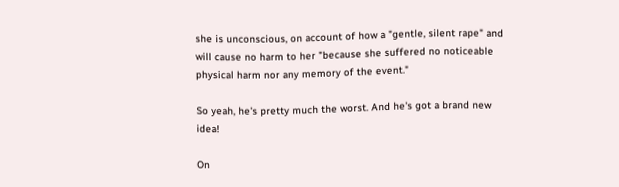she is unconscious, on account of how a "gentle, silent rape" and will cause no harm to her "because she suffered no noticeable physical harm nor any memory of the event."

So yeah, he's pretty much the worst. And he's got a brand new idea!

On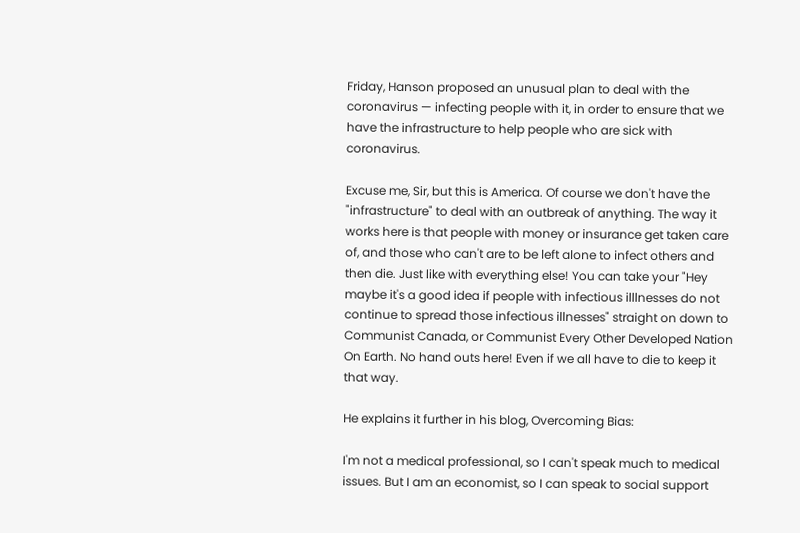Friday, Hanson proposed an unusual plan to deal with the coronavirus — infecting people with it, in order to ensure that we have the infrastructure to help people who are sick with coronavirus.

Excuse me, Sir, but this is America. Of course we don't have the "infrastructure" to deal with an outbreak of anything. The way it works here is that people with money or insurance get taken care of, and those who can't are to be left alone to infect others and then die. Just like with everything else! You can take your "Hey maybe it's a good idea if people with infectious illlnesses do not continue to spread those infectious illnesses" straight on down to Communist Canada, or Communist Every Other Developed Nation On Earth. No hand outs here! Even if we all have to die to keep it that way.

He explains it further in his blog, Overcoming Bias:

I'm not a medical professional, so I can't speak much to medical issues. But I am an economist, so I can speak to social support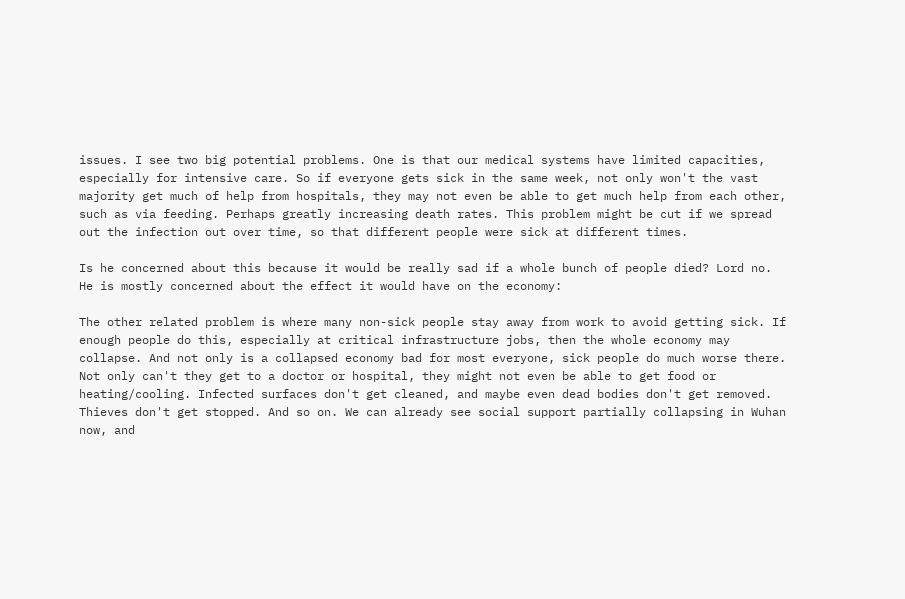issues. I see two big potential problems. One is that our medical systems have limited capacities, especially for intensive care. So if everyone gets sick in the same week, not only won't the vast majority get much of help from hospitals, they may not even be able to get much help from each other, such as via feeding. Perhaps greatly increasing death rates. This problem might be cut if we spread out the infection out over time, so that different people were sick at different times.

Is he concerned about this because it would be really sad if a whole bunch of people died? Lord no. He is mostly concerned about the effect it would have on the economy:

The other related problem is where many non-sick people stay away from work to avoid getting sick. If enough people do this, especially at critical infrastructure jobs, then the whole economy may collapse. And not only is a collapsed economy bad for most everyone, sick people do much worse there. Not only can't they get to a doctor or hospital, they might not even be able to get food or heating/cooling. Infected surfaces don't get cleaned, and maybe even dead bodies don't get removed. Thieves don't get stopped. And so on. We can already see social support partially collapsing in Wuhan now, and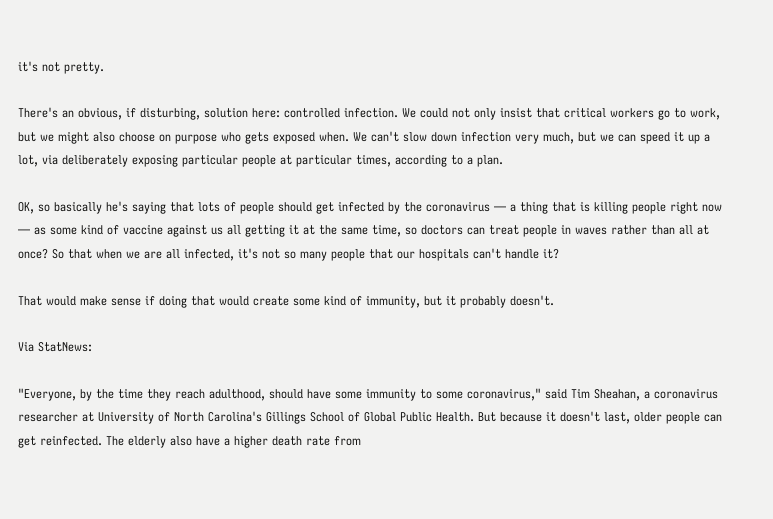it's not pretty.

There's an obvious, if disturbing, solution here: controlled infection. We could not only insist that critical workers go to work, but we might also choose on purpose who gets exposed when. We can't slow down infection very much, but we can speed it up a lot, via deliberately exposing particular people at particular times, according to a plan.

OK, so basically he's saying that lots of people should get infected by the coronavirus — a thing that is killing people right now — as some kind of vaccine against us all getting it at the same time, so doctors can treat people in waves rather than all at once? So that when we are all infected, it's not so many people that our hospitals can't handle it?

That would make sense if doing that would create some kind of immunity, but it probably doesn't.

Via StatNews:

"Everyone, by the time they reach adulthood, should have some immunity to some coronavirus," said Tim Sheahan, a coronavirus researcher at University of North Carolina's Gillings School of Global Public Health. But because it doesn't last, older people can get reinfected. The elderly also have a higher death rate from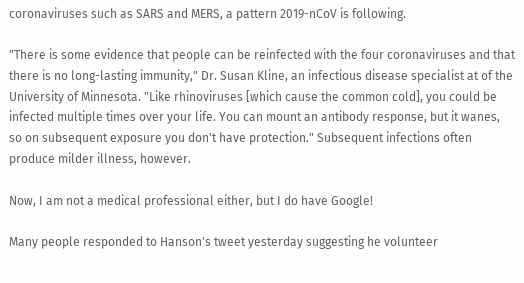coronaviruses such as SARS and MERS, a pattern 2019-nCoV is following.

"There is some evidence that people can be reinfected with the four coronaviruses and that there is no long-lasting immunity," Dr. Susan Kline, an infectious disease specialist at of the University of Minnesota. "Like rhinoviruses [which cause the common cold], you could be infected multiple times over your life. You can mount an antibody response, but it wanes, so on subsequent exposure you don't have protection." Subsequent infections often produce milder illness, however.

Now, I am not a medical professional either, but I do have Google!

Many people responded to Hanson's tweet yesterday suggesting he volunteer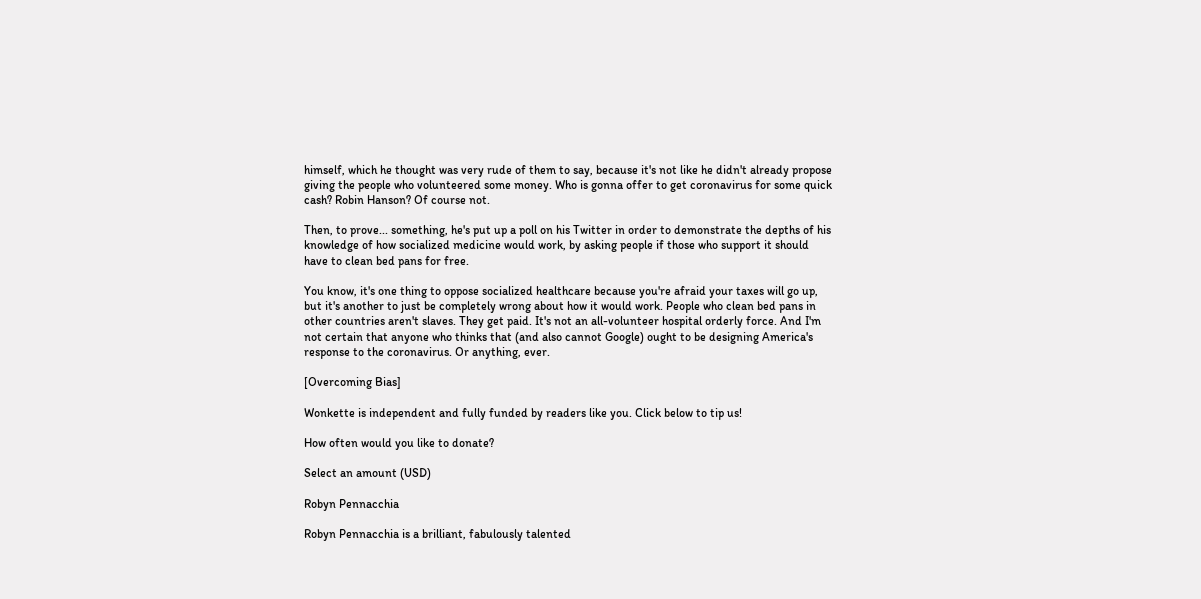himself, which he thought was very rude of them to say, because it's not like he didn't already propose giving the people who volunteered some money. Who is gonna offer to get coronavirus for some quick cash? Robin Hanson? Of course not.

Then, to prove... something, he's put up a poll on his Twitter in order to demonstrate the depths of his knowledge of how socialized medicine would work, by asking people if those who support it should have to clean bed pans for free.

You know, it's one thing to oppose socialized healthcare because you're afraid your taxes will go up, but it's another to just be completely wrong about how it would work. People who clean bed pans in other countries aren't slaves. They get paid. It's not an all-volunteer hospital orderly force. And I'm not certain that anyone who thinks that (and also cannot Google) ought to be designing America's response to the coronavirus. Or anything, ever.

[Overcoming Bias]

Wonkette is independent and fully funded by readers like you. Click below to tip us!

How often would you like to donate?

Select an amount (USD)

Robyn Pennacchia

Robyn Pennacchia is a brilliant, fabulously talented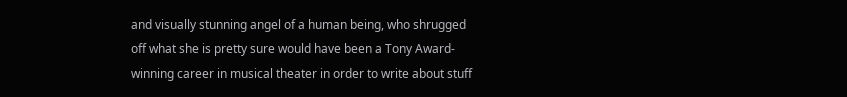and visually stunning angel of a human being, who shrugged off what she is pretty sure would have been a Tony Award-winning career in musical theater in order to write about stuff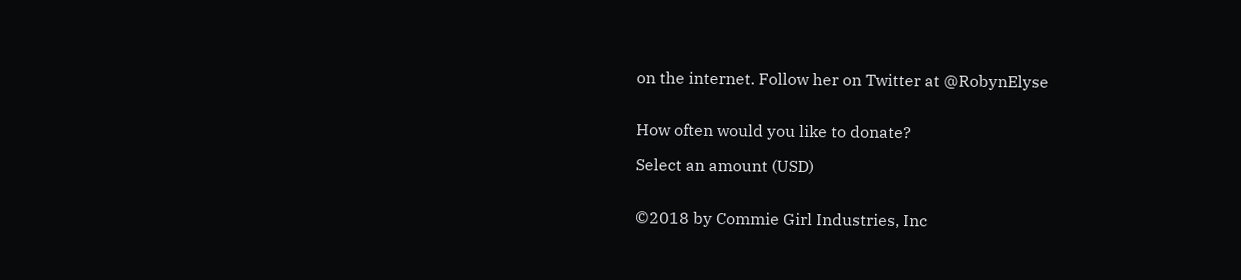on the internet. Follow her on Twitter at @RobynElyse


How often would you like to donate?

Select an amount (USD)


©2018 by Commie Girl Industries, Inc